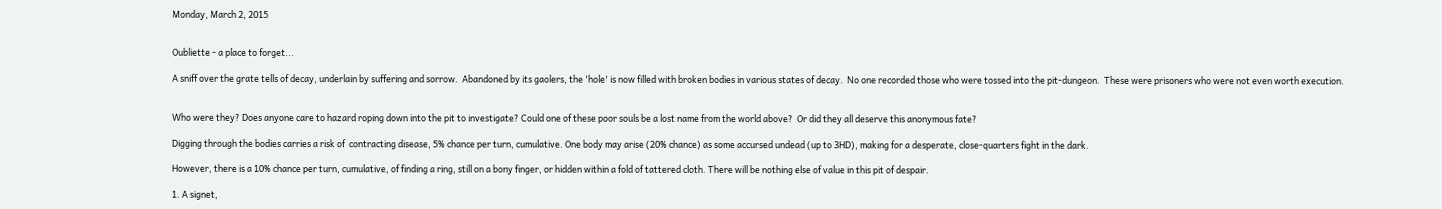Monday, March 2, 2015


Oubliette - a place to forget...

A sniff over the grate tells of decay, underlain by suffering and sorrow.  Abandoned by its gaolers, the 'hole' is now filled with broken bodies in various states of decay.  No one recorded those who were tossed into the pit-dungeon.  These were prisoners who were not even worth execution.


Who were they? Does anyone care to hazard roping down into the pit to investigate? Could one of these poor souls be a lost name from the world above?  Or did they all deserve this anonymous fate?

Digging through the bodies carries a risk of  contracting disease, 5% chance per turn, cumulative. One body may arise (20% chance) as some accursed undead (up to 3HD), making for a desperate, close-quarters fight in the dark.

However, there is a 10% chance per turn, cumulative, of finding a ring, still on a bony finger, or hidden within a fold of tattered cloth. There will be nothing else of value in this pit of despair.

1. A signet,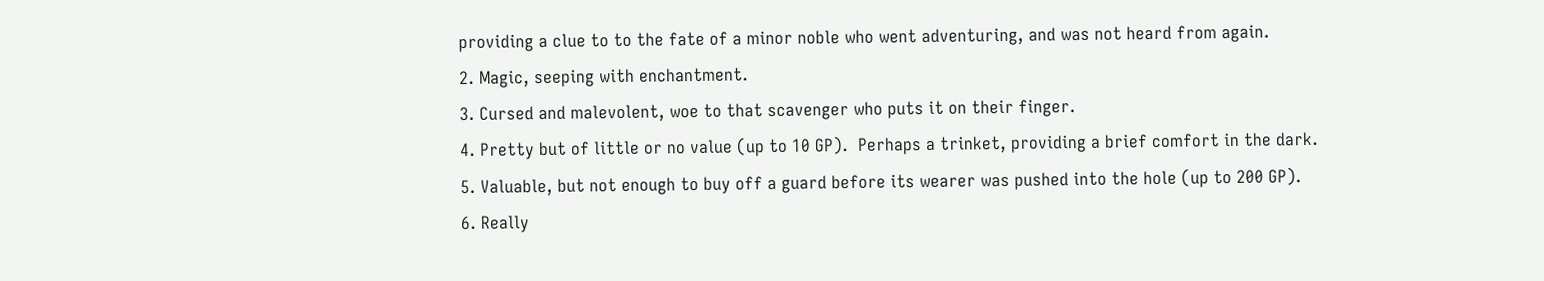providing a clue to to the fate of a minor noble who went adventuring, and was not heard from again.
2. Magic, seeping with enchantment.
3. Cursed and malevolent, woe to that scavenger who puts it on their finger.
4. Pretty but of little or no value (up to 10 GP).  Perhaps a trinket, providing a brief comfort in the dark.
5. Valuable, but not enough to buy off a guard before its wearer was pushed into the hole (up to 200 GP).
6. Really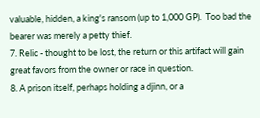valuable, hidden, a king's ransom (up to 1,000 GP).  Too bad the bearer was merely a petty thief.
7. Relic - thought to be lost, the return or this artifact will gain great favors from the owner or race in question.
8. A prison itself, perhaps holding a djinn, or a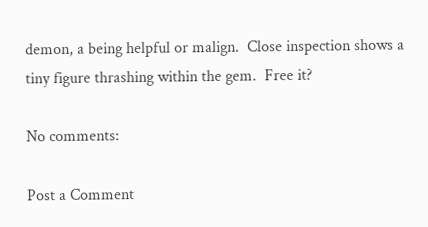demon, a being helpful or malign.  Close inspection shows a tiny figure thrashing within the gem.  Free it?

No comments:

Post a Comment